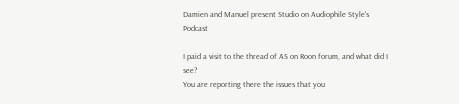Damien and Manuel present Studio on Audiophile Style's Podcast

I paid a visit to the thread of AS on Roon forum, and what did I see?
You are reporting there the issues that you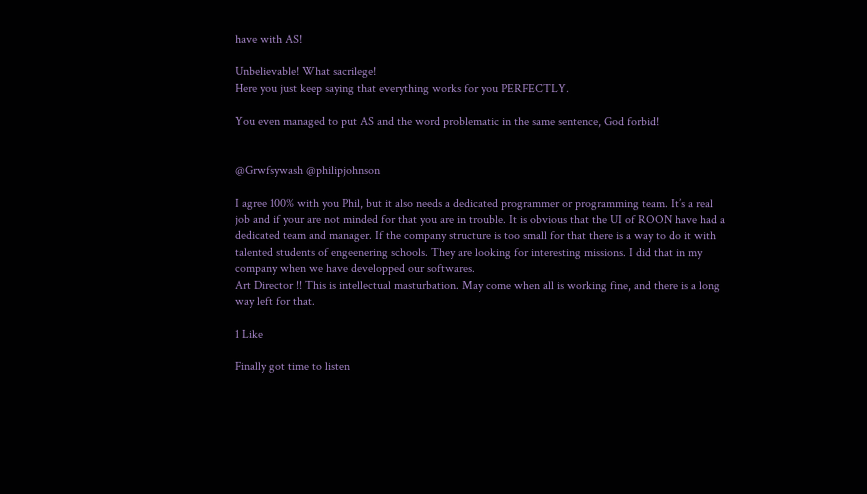have with AS!

Unbelievable! What sacrilege!
Here you just keep saying that everything works for you PERFECTLY.

You even managed to put AS and the word problematic in the same sentence, God forbid!


@Grwfsywash @philipjohnson

I agree 100% with you Phil, but it also needs a dedicated programmer or programming team. It’s a real job and if your are not minded for that you are in trouble. It is obvious that the UI of ROON have had a dedicated team and manager. If the company structure is too small for that there is a way to do it with talented students of engeenering schools. They are looking for interesting missions. I did that in my company when we have developped our softwares.
Art Director !! This is intellectual masturbation. May come when all is working fine, and there is a long way left for that.

1 Like

Finally got time to listen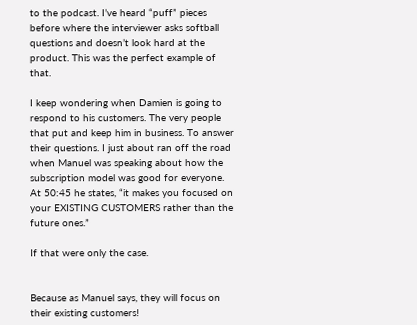to the podcast. I’ve heard “puff” pieces before where the interviewer asks softball questions and doesn’t look hard at the product. This was the perfect example of that.

I keep wondering when Damien is going to respond to his customers. The very people that put and keep him in business. To answer their questions. I just about ran off the road when Manuel was speaking about how the subscription model was good for everyone. At 50:45 he states, “it makes you focused on your EXISTING CUSTOMERS rather than the future ones.”

If that were only the case.


Because as Manuel says, they will focus on their existing customers!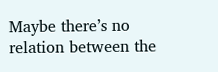Maybe there’s no relation between the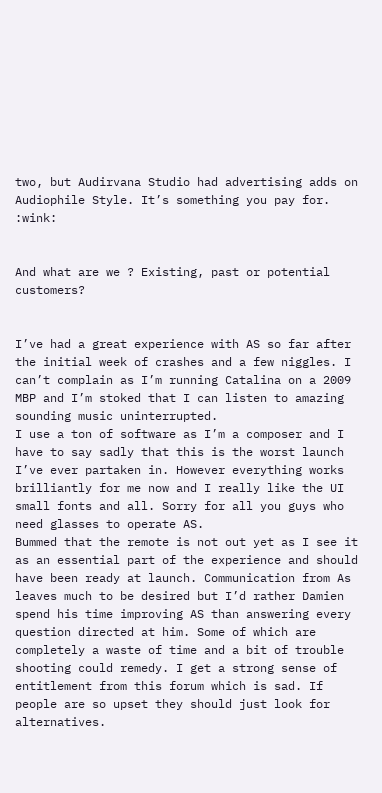two, but Audirvana Studio had advertising adds on Audiophile Style. It’s something you pay for. :wink:


And what are we ? Existing, past or potential customers?


I’ve had a great experience with AS so far after the initial week of crashes and a few niggles. I can’t complain as I’m running Catalina on a 2009 MBP and I’m stoked that I can listen to amazing sounding music uninterrupted.
I use a ton of software as I’m a composer and I have to say sadly that this is the worst launch I’ve ever partaken in. However everything works brilliantly for me now and I really like the UI small fonts and all. Sorry for all you guys who need glasses to operate AS.
Bummed that the remote is not out yet as I see it as an essential part of the experience and should have been ready at launch. Communication from As leaves much to be desired but I’d rather Damien spend his time improving AS than answering every question directed at him. Some of which are completely a waste of time and a bit of trouble shooting could remedy. I get a strong sense of entitlement from this forum which is sad. If people are so upset they should just look for alternatives.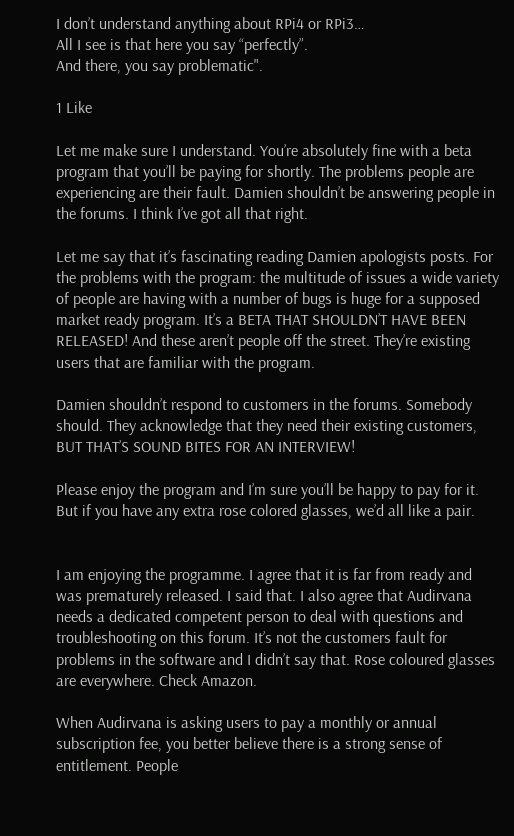I don’t understand anything about RPi4 or RPi3…
All I see is that here you say “perfectly”.
And there, you say problematic".

1 Like

Let me make sure I understand. You’re absolutely fine with a beta program that you’ll be paying for shortly. The problems people are experiencing are their fault. Damien shouldn’t be answering people in the forums. I think I’ve got all that right.

Let me say that it’s fascinating reading Damien apologists posts. For the problems with the program: the multitude of issues a wide variety of people are having with a number of bugs is huge for a supposed market ready program. It’s a BETA THAT SHOULDN’T HAVE BEEN RELEASED! And these aren’t people off the street. They’re existing users that are familiar with the program.

Damien shouldn’t respond to customers in the forums. Somebody should. They acknowledge that they need their existing customers, BUT THAT’S SOUND BITES FOR AN INTERVIEW!

Please enjoy the program and I’m sure you’ll be happy to pay for it. But if you have any extra rose colored glasses, we’d all like a pair.


I am enjoying the programme. I agree that it is far from ready and was prematurely released. I said that. I also agree that Audirvana needs a dedicated competent person to deal with questions and troubleshooting on this forum. It’s not the customers fault for problems in the software and I didn’t say that. Rose coloured glasses are everywhere. Check Amazon.

When Audirvana is asking users to pay a monthly or annual subscription fee, you better believe there is a strong sense of entitlement. People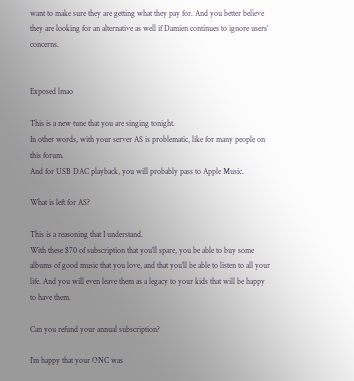want to make sure they are getting what they pay for. And you better believe they are looking for an alternative as well if Damien continues to ignore users’ concerns.


Exposed lmao

This is a new tune that you are singing tonight.
In other words, with your server AS is problematic, like for many people on this forum.
And for USB DAC playback, you will probably pass to Apple Music.

What is left for AS?

This is a reasoning that I understand.
With these $70 of subscription that you’ll spare, you be able to buy some albums of good music that you love, and that you’ll be able to listen to all your life. And you will even leave them as a legacy to your kids that will be happy to have them.

Can you refund your annual subscription?

I’m happy that your ONC was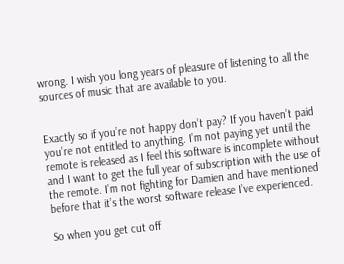wrong. I wish you long years of pleasure of listening to all the sources of music that are available to you.


Exactly so if you’re not happy don’t pay? If you haven’t paid you’re not entitled to anything. I’m not paying yet until the remote is released as I feel this software is incomplete without and I want to get the full year of subscription with the use of the remote. I’m not fighting for Damien and have mentioned before that it’s the worst software release I’ve experienced.

So when you get cut off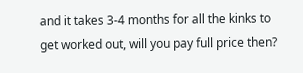and it takes 3-4 months for all the kinks to get worked out, will you pay full price then?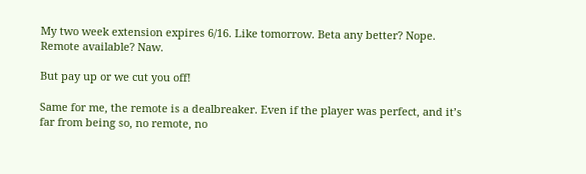My two week extension expires 6/16. Like tomorrow. Beta any better? Nope. Remote available? Naw.

But pay up or we cut you off!

Same for me, the remote is a dealbreaker. Even if the player was perfect, and it’s far from being so, no remote, no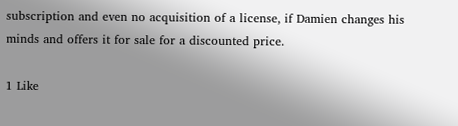subscription and even no acquisition of a license, if Damien changes his minds and offers it for sale for a discounted price.

1 Like